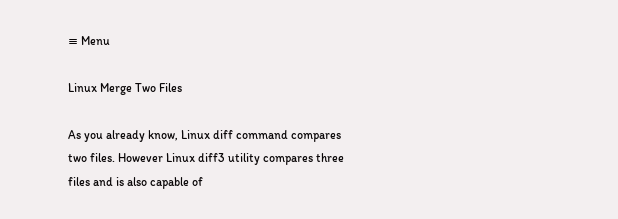≡ Menu

Linux Merge Two Files

As you already know, Linux diff command compares two files. However Linux diff3 utility compares three files and is also capable of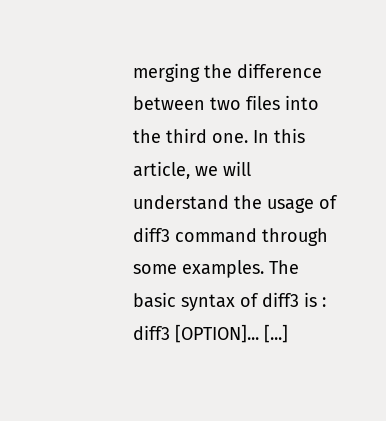merging the difference between two files into the third one. In this article, we will understand the usage of diff3 command through some examples. The basic syntax of diff3 is : diff3 [OPTION]... [...]